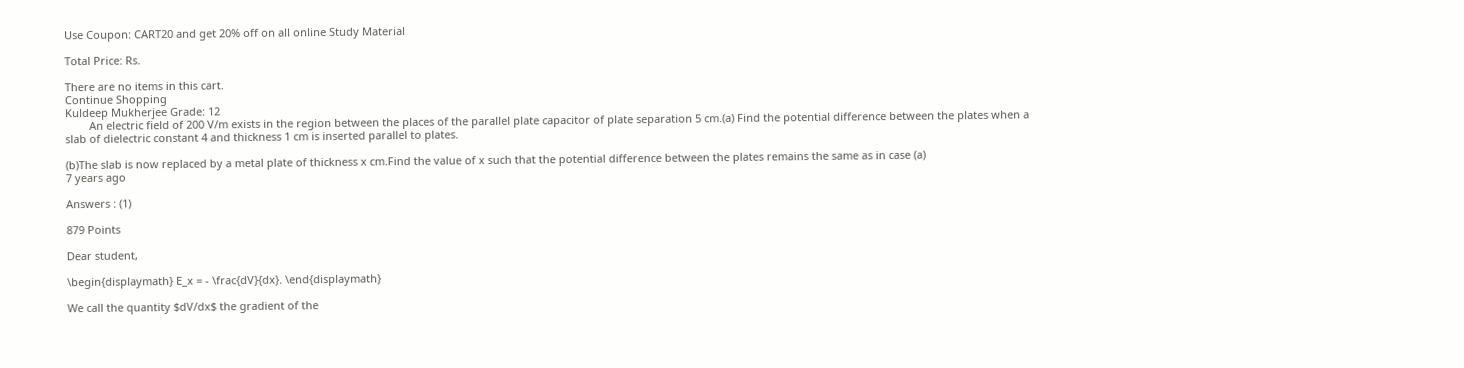Use Coupon: CART20 and get 20% off on all online Study Material

Total Price: Rs.

There are no items in this cart.
Continue Shopping
Kuldeep Mukherjee Grade: 12
        An electric field of 200 V/m exists in the region between the places of the parallel plate capacitor of plate separation 5 cm.(a) Find the potential difference between the plates when a slab of dielectric constant 4 and thickness 1 cm is inserted parallel to plates.

(b)The slab is now replaced by a metal plate of thickness x cm.Find the value of x such that the potential difference between the plates remains the same as in case (a)
7 years ago

Answers : (1)

879 Points

Dear student,

\begin{displaymath} E_x = - \frac{dV}{dx}. \end{displaymath}

We call the quantity $dV/dx$ the gradient of the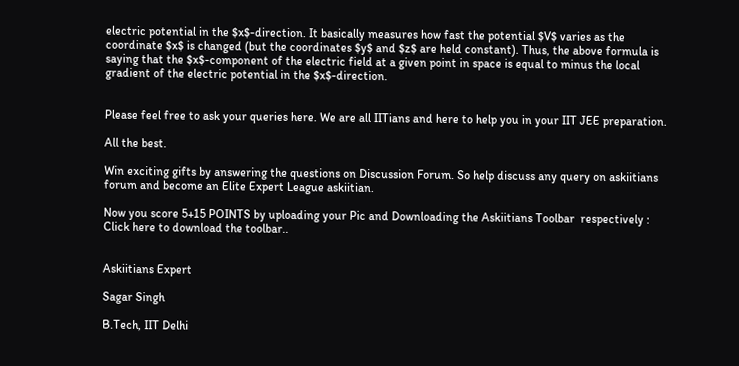electric potential in the $x$-direction. It basically measures how fast the potential $V$ varies as the coordinate $x$ is changed (but the coordinates $y$ and $z$ are held constant). Thus, the above formula is saying that the $x$-component of the electric field at a given point in space is equal to minus the local gradient of the electric potential in the $x$-direction.


Please feel free to ask your queries here. We are all IITians and here to help you in your IIT JEE preparation.

All the best.

Win exciting gifts by answering the questions on Discussion Forum. So help discuss any query on askiitians forum and become an Elite Expert League askiitian.

Now you score 5+15 POINTS by uploading your Pic and Downloading the Askiitians Toolbar  respectively : Click here to download the toolbar..


Askiitians Expert

Sagar Singh

B.Tech, IIT Delhi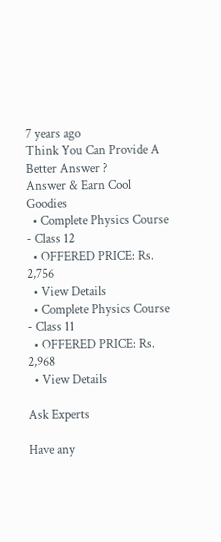7 years ago
Think You Can Provide A Better Answer ?
Answer & Earn Cool Goodies
  • Complete Physics Course - Class 12
  • OFFERED PRICE: Rs. 2,756
  • View Details
  • Complete Physics Course - Class 11
  • OFFERED PRICE: Rs. 2,968
  • View Details

Ask Experts

Have any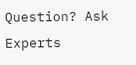Question? Ask Experts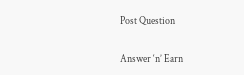Post Question

Answer ‘n’ Earn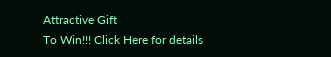Attractive Gift
To Win!!! Click Here for details